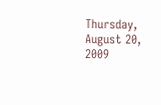Thursday, August 20, 2009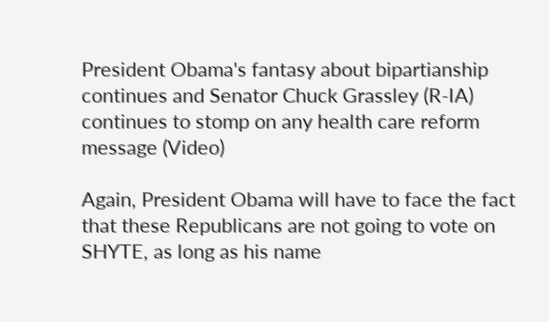President Obama's fantasy about bipartianship continues and Senator Chuck Grassley (R-IA) continues to stomp on any health care reform message (Video)

Again, President Obama will have to face the fact that these Republicans are not going to vote on SHYTE, as long as his name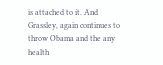is attached to it. And Grassley, again continues to throw Obama and the any health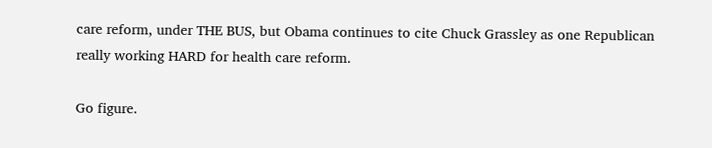care reform, under THE BUS, but Obama continues to cite Chuck Grassley as one Republican really working HARD for health care reform.

Go figure.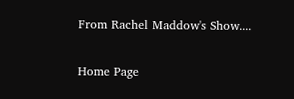From Rachel Maddow's Show....

Home Page